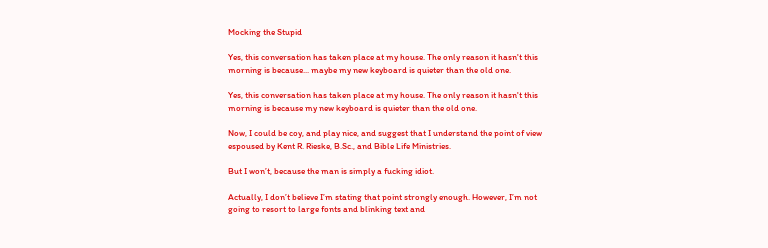Mocking the Stupid

Yes, this conversation has taken place at my house. The only reason it hasn't this morning is because... maybe my new keyboard is quieter than the old one.

Yes, this conversation has taken place at my house. The only reason it hasn't this morning is because my new keyboard is quieter than the old one.

Now, I could be coy, and play nice, and suggest that I understand the point of view espoused by Kent R. Rieske, B.Sc., and Bible Life Ministries.

But I won’t, because the man is simply a fucking idiot.

Actually, I don’t believe I’m stating that point strongly enough. However, I’m not going to resort to large fonts and blinking text and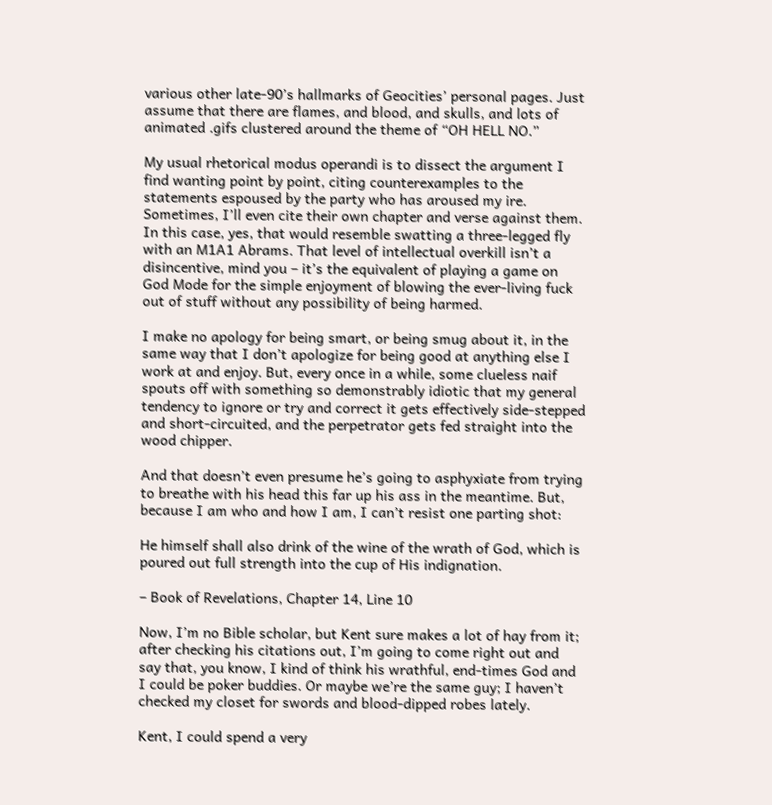various other late-90’s hallmarks of Geocities’ personal pages. Just assume that there are flames, and blood, and skulls, and lots of animated .gifs clustered around the theme of “OH HELL NO.”

My usual rhetorical modus operandi is to dissect the argument I find wanting point by point, citing counterexamples to the statements espoused by the party who has aroused my ire. Sometimes, I’ll even cite their own chapter and verse against them. In this case, yes, that would resemble swatting a three-legged fly with an M1A1 Abrams. That level of intellectual overkill isn’t a disincentive, mind you – it’s the equivalent of playing a game on God Mode for the simple enjoyment of blowing the ever-living fuck out of stuff without any possibility of being harmed.

I make no apology for being smart, or being smug about it, in the same way that I don’t apologize for being good at anything else I work at and enjoy. But, every once in a while, some clueless naif spouts off with something so demonstrably idiotic that my general tendency to ignore or try and correct it gets effectively side-stepped and short-circuited, and the perpetrator gets fed straight into the wood chipper.

And that doesn’t even presume he’s going to asphyxiate from trying to breathe with his head this far up his ass in the meantime. But, because I am who and how I am, I can’t resist one parting shot:

He himself shall also drink of the wine of the wrath of God, which is poured out full strength into the cup of His indignation.

– Book of Revelations, Chapter 14, Line 10

Now, I’m no Bible scholar, but Kent sure makes a lot of hay from it; after checking his citations out, I’m going to come right out and say that, you know, I kind of think his wrathful, end-times God and I could be poker buddies. Or maybe we’re the same guy; I haven’t checked my closet for swords and blood-dipped robes lately.

Kent, I could spend a very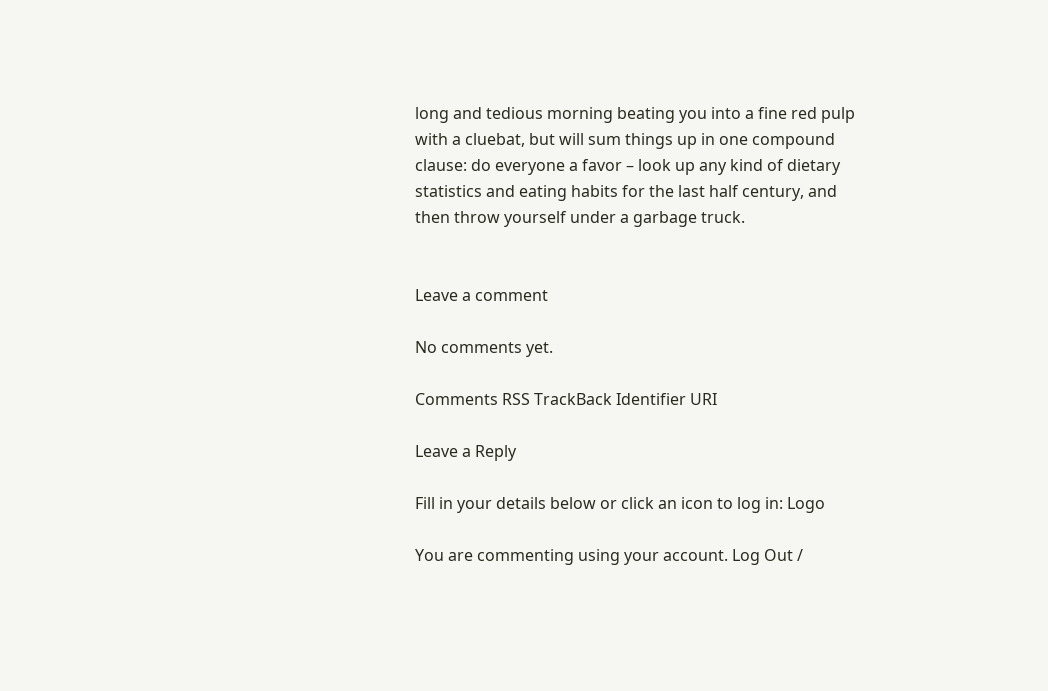long and tedious morning beating you into a fine red pulp with a cluebat, but will sum things up in one compound clause: do everyone a favor – look up any kind of dietary statistics and eating habits for the last half century, and then throw yourself under a garbage truck.


Leave a comment

No comments yet.

Comments RSS TrackBack Identifier URI

Leave a Reply

Fill in your details below or click an icon to log in: Logo

You are commenting using your account. Log Out /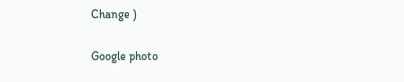Change )

Google photo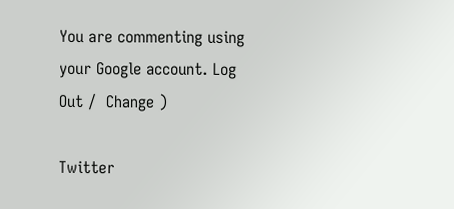You are commenting using your Google account. Log Out /  Change )

Twitter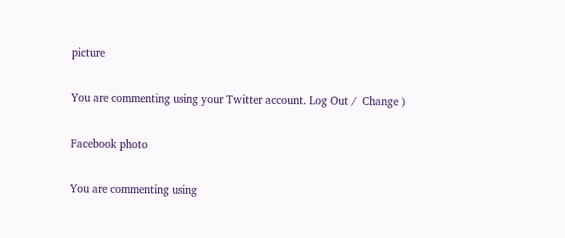picture

You are commenting using your Twitter account. Log Out /  Change )

Facebook photo

You are commenting using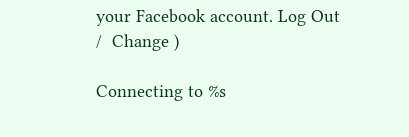your Facebook account. Log Out /  Change )

Connecting to %s